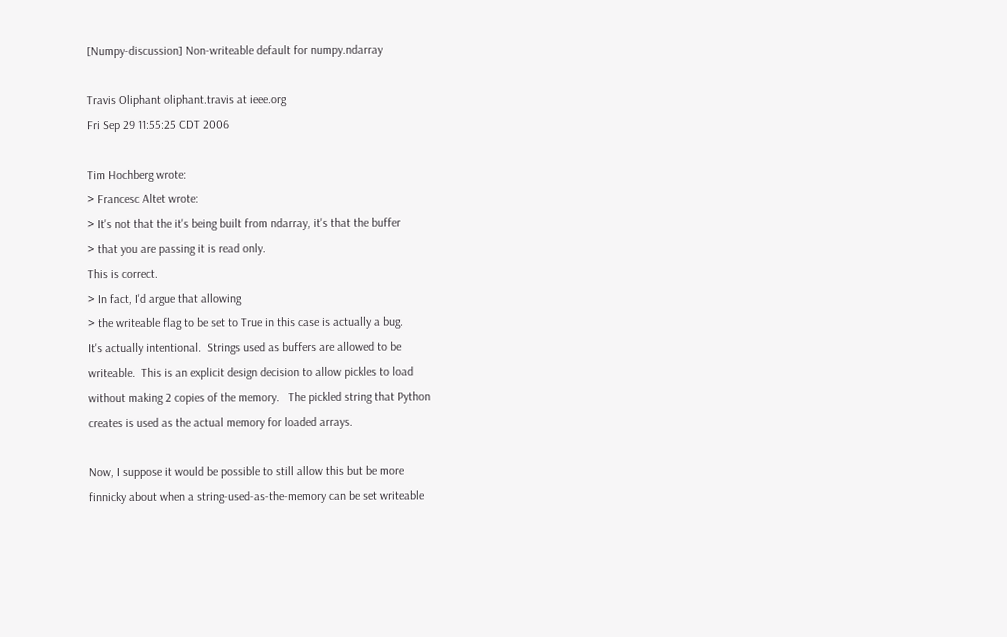[Numpy-discussion] Non-writeable default for numpy.ndarray

Travis Oliphant oliphant.travis at ieee.org
Fri Sep 29 11:55:25 CDT 2006

Tim Hochberg wrote:
> Francesc Altet wrote:
> It's not that the it's being built from ndarray, it's that the buffer
> that you are passing it is read only.
This is correct.
> In fact, I'd argue that allowing
> the writeable flag to be set to True in this case is actually a bug.
It's actually intentional.  Strings used as buffers are allowed to be
writeable.  This is an explicit design decision to allow pickles to load
without making 2 copies of the memory.   The pickled string that Python
creates is used as the actual memory for loaded arrays.

Now, I suppose it would be possible to still allow this but be more
finnicky about when a string-used-as-the-memory can be set writeable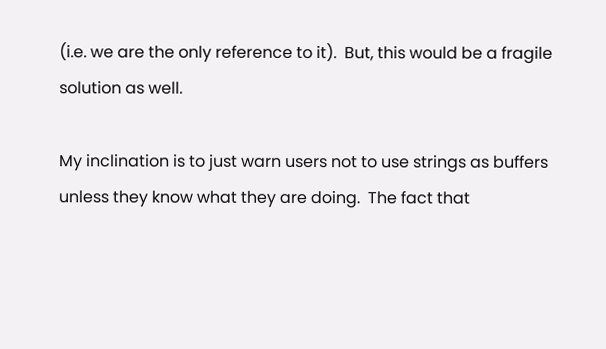(i.e. we are the only reference to it).  But, this would be a fragile
solution as well.

My inclination is to just warn users not to use strings as buffers
unless they know what they are doing.  The fact that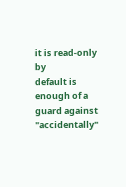it is read-only by
default is enough of a guard against "accidentally"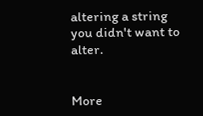altering a string
you didn't want to alter.


More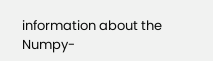information about the Numpy-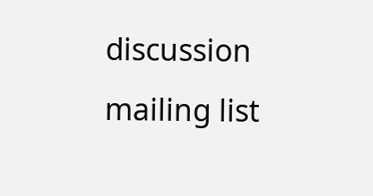discussion mailing list